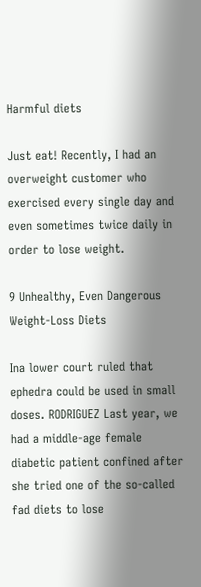Harmful diets

Just eat! Recently, I had an overweight customer who exercised every single day and even sometimes twice daily in order to lose weight.

9 Unhealthy, Even Dangerous Weight-Loss Diets

Ina lower court ruled that ephedra could be used in small doses. RODRIGUEZ Last year, we had a middle-age female diabetic patient confined after she tried one of the so-called fad diets to lose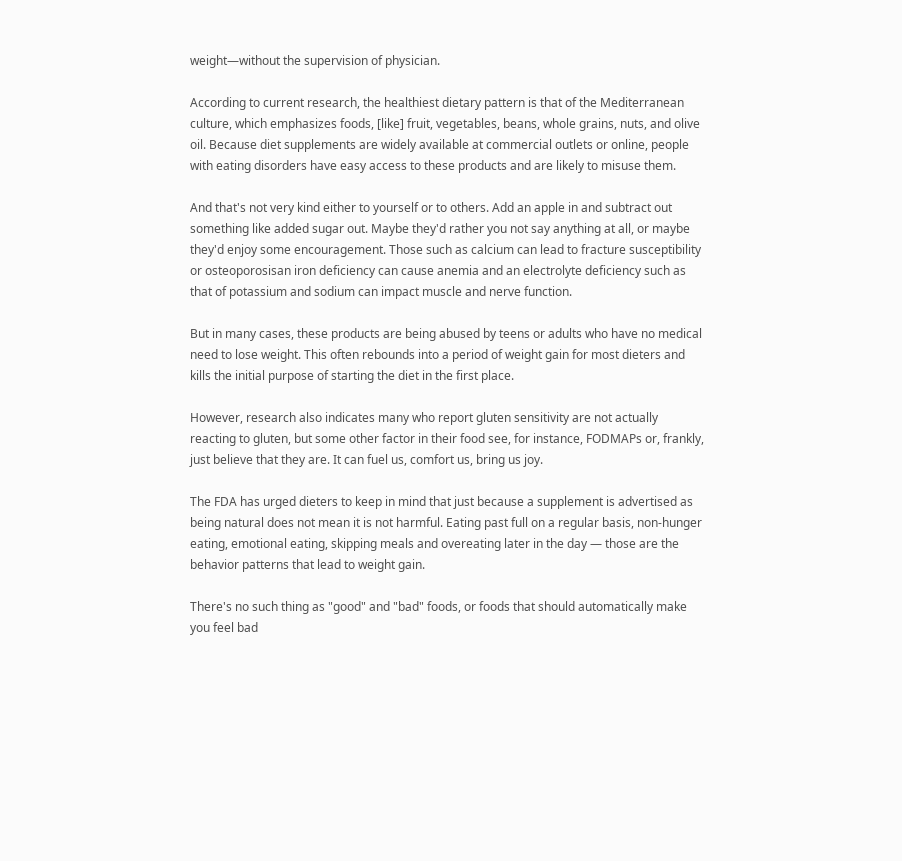weight—without the supervision of physician.

According to current research, the healthiest dietary pattern is that of the Mediterranean culture, which emphasizes foods, [like] fruit, vegetables, beans, whole grains, nuts, and olive oil. Because diet supplements are widely available at commercial outlets or online, people with eating disorders have easy access to these products and are likely to misuse them.

And that's not very kind either to yourself or to others. Add an apple in and subtract out something like added sugar out. Maybe they'd rather you not say anything at all, or maybe they'd enjoy some encouragement. Those such as calcium can lead to fracture susceptibility or osteoporosisan iron deficiency can cause anemia and an electrolyte deficiency such as that of potassium and sodium can impact muscle and nerve function.

But in many cases, these products are being abused by teens or adults who have no medical need to lose weight. This often rebounds into a period of weight gain for most dieters and kills the initial purpose of starting the diet in the first place.

However, research also indicates many who report gluten sensitivity are not actually reacting to gluten, but some other factor in their food see, for instance, FODMAPs or, frankly, just believe that they are. It can fuel us, comfort us, bring us joy.

The FDA has urged dieters to keep in mind that just because a supplement is advertised as being natural does not mean it is not harmful. Eating past full on a regular basis, non-hunger eating, emotional eating, skipping meals and overeating later in the day — those are the behavior patterns that lead to weight gain.

There's no such thing as "good" and "bad" foods, or foods that should automatically make you feel bad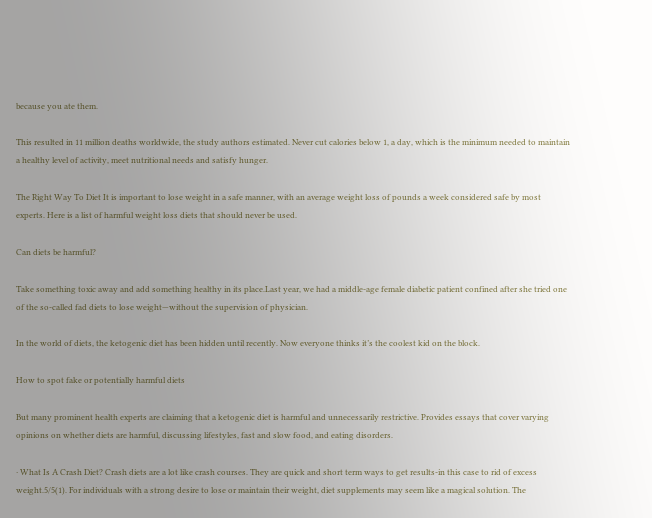because you ate them.

This resulted in 11 million deaths worldwide, the study authors estimated. Never cut calories below 1, a day, which is the minimum needed to maintain a healthy level of activity, meet nutritional needs and satisfy hunger.

The Right Way To Diet It is important to lose weight in a safe manner, with an average weight loss of pounds a week considered safe by most experts. Here is a list of harmful weight loss diets that should never be used.

Can diets be harmful?

Take something toxic away and add something healthy in its place.Last year, we had a middle-age female diabetic patient confined after she tried one of the so-called fad diets to lose weight—without the supervision of physician.

In the world of diets, the ketogenic diet has been hidden until recently. Now everyone thinks it’s the coolest kid on the block.

How to spot fake or potentially harmful diets

But many prominent health experts are claiming that a ketogenic diet is harmful and unnecessarily restrictive. Provides essays that cover varying opinions on whether diets are harmful, discussing lifestyles, fast and slow food, and eating disorders.

· What Is A Crash Diet? Crash diets are a lot like crash courses. They are quick and short term ways to get results-in this case to rid of excess weight.5/5(1). For individuals with a strong desire to lose or maintain their weight, diet supplements may seem like a magical solution. The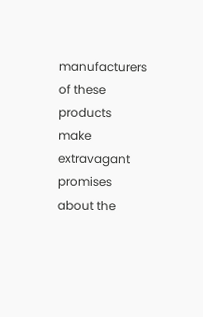manufacturers of these products make extravagant promises about the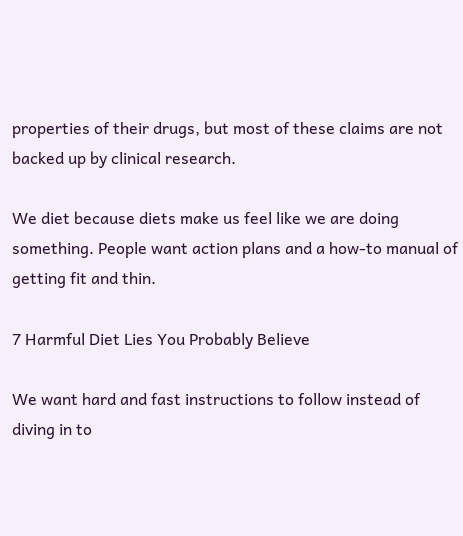properties of their drugs, but most of these claims are not backed up by clinical research.

We diet because diets make us feel like we are doing something. People want action plans and a how-to manual of getting fit and thin.

7 Harmful Diet Lies You Probably Believe

We want hard and fast instructions to follow instead of diving in to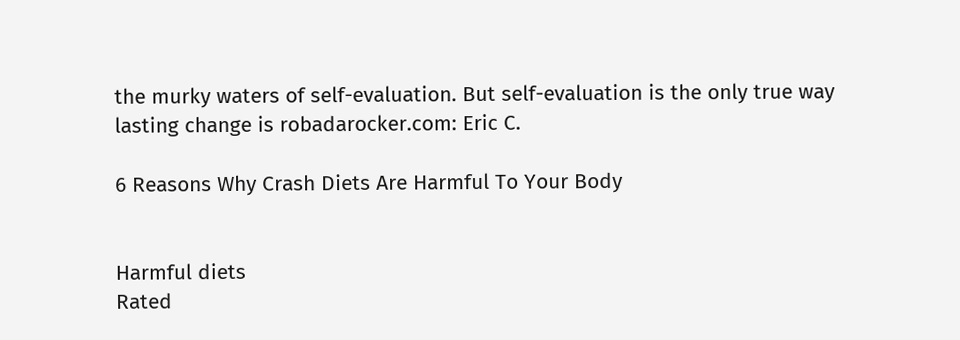the murky waters of self-evaluation. But self-evaluation is the only true way lasting change is robadarocker.com: Eric C.

6 Reasons Why Crash Diets Are Harmful To Your Body


Harmful diets
Rated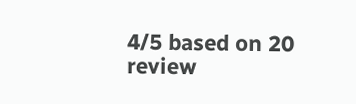4/5 based on 20 review